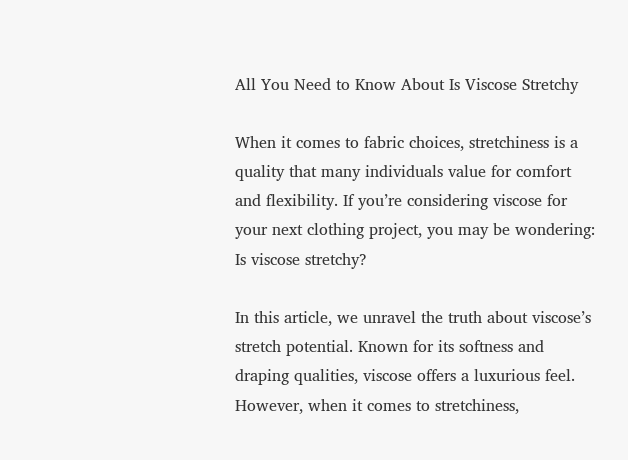All You Need to Know About Is Viscose Stretchy

When it comes to fabric choices, stretchiness is a quality that many individuals value for comfort and flexibility. If you’re considering viscose for your next clothing project, you may be wondering: Is viscose stretchy?

In this article, we unravel the truth about viscose’s stretch potential. Known for its softness and draping qualities, viscose offers a luxurious feel. However, when it comes to stretchiness,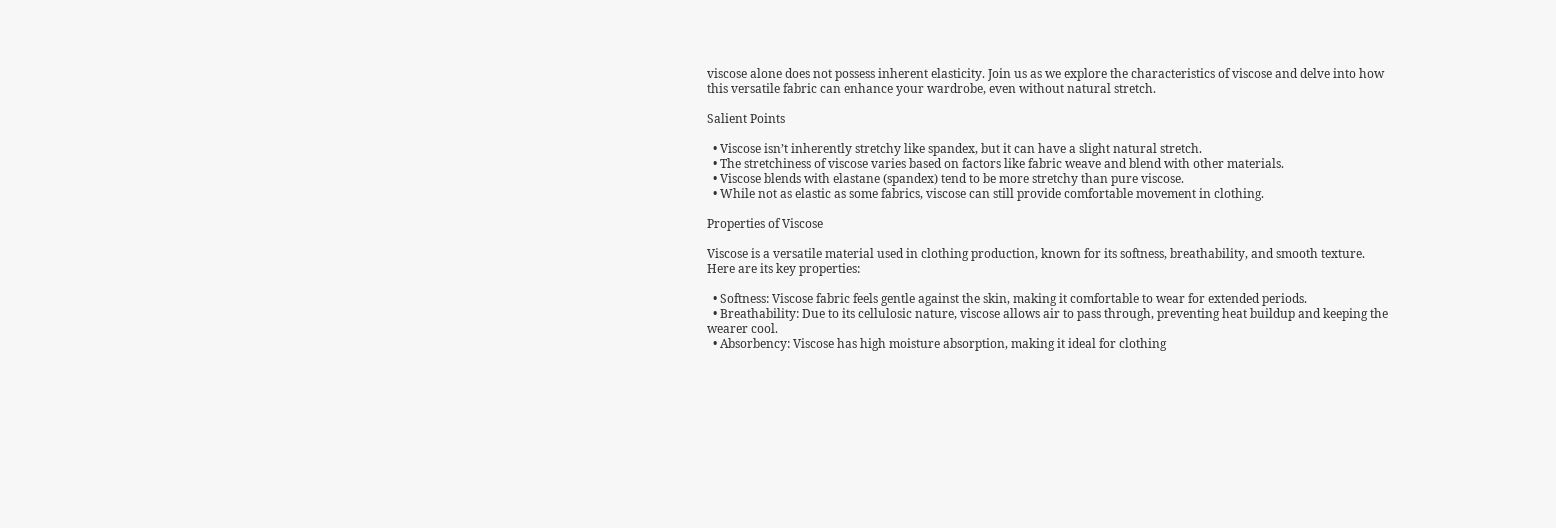viscose alone does not possess inherent elasticity. Join us as we explore the characteristics of viscose and delve into how this versatile fabric can enhance your wardrobe, even without natural stretch.

Salient Points

  • Viscose isn’t inherently stretchy like spandex, but it can have a slight natural stretch.
  • The stretchiness of viscose varies based on factors like fabric weave and blend with other materials.
  • Viscose blends with elastane (spandex) tend to be more stretchy than pure viscose.
  • While not as elastic as some fabrics, viscose can still provide comfortable movement in clothing.

Properties of Viscose

Viscose is a versatile material used in clothing production, known for its softness, breathability, and smooth texture. Here are its key properties:

  • Softness: Viscose fabric feels gentle against the skin, making it comfortable to wear for extended periods.
  • Breathability: Due to its cellulosic nature, viscose allows air to pass through, preventing heat buildup and keeping the wearer cool.
  • Absorbency: Viscose has high moisture absorption, making it ideal for clothing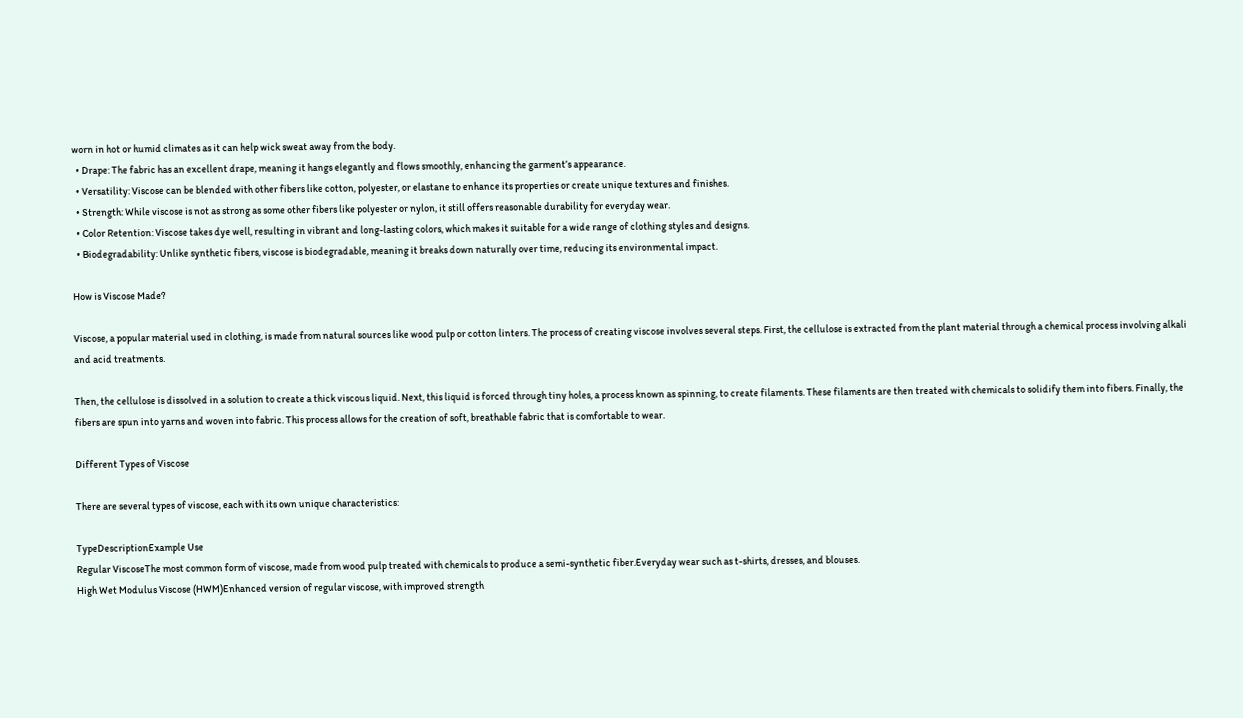worn in hot or humid climates as it can help wick sweat away from the body.
  • Drape: The fabric has an excellent drape, meaning it hangs elegantly and flows smoothly, enhancing the garment’s appearance.
  • Versatility: Viscose can be blended with other fibers like cotton, polyester, or elastane to enhance its properties or create unique textures and finishes.
  • Strength: While viscose is not as strong as some other fibers like polyester or nylon, it still offers reasonable durability for everyday wear.
  • Color Retention: Viscose takes dye well, resulting in vibrant and long-lasting colors, which makes it suitable for a wide range of clothing styles and designs.
  • Biodegradability: Unlike synthetic fibers, viscose is biodegradable, meaning it breaks down naturally over time, reducing its environmental impact.

How is Viscose Made?

Viscose, a popular material used in clothing, is made from natural sources like wood pulp or cotton linters. The process of creating viscose involves several steps. First, the cellulose is extracted from the plant material through a chemical process involving alkali and acid treatments.

Then, the cellulose is dissolved in a solution to create a thick viscous liquid. Next, this liquid is forced through tiny holes, a process known as spinning, to create filaments. These filaments are then treated with chemicals to solidify them into fibers. Finally, the fibers are spun into yarns and woven into fabric. This process allows for the creation of soft, breathable fabric that is comfortable to wear.

Different Types of Viscose

There are several types of viscose, each with its own unique characteristics:

TypeDescriptionExample Use
Regular ViscoseThe most common form of viscose, made from wood pulp treated with chemicals to produce a semi-synthetic fiber.Everyday wear such as t-shirts, dresses, and blouses.
High Wet Modulus Viscose (HWM)Enhanced version of regular viscose, with improved strength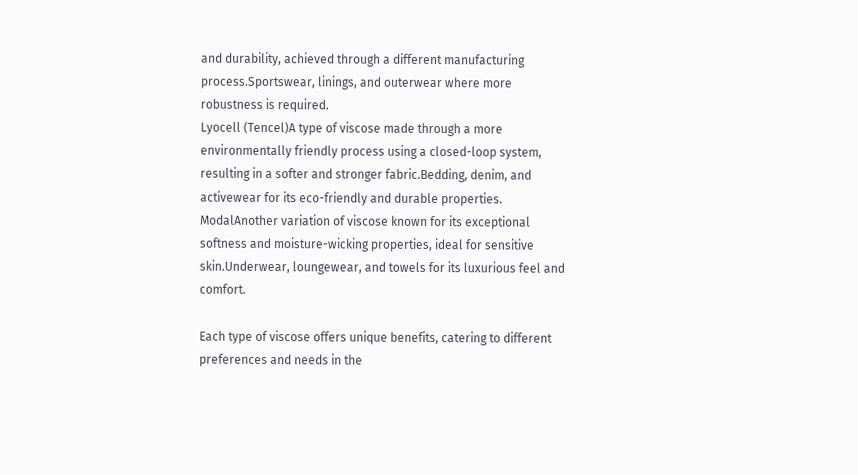and durability, achieved through a different manufacturing process.Sportswear, linings, and outerwear where more robustness is required.
Lyocell (Tencel)A type of viscose made through a more environmentally friendly process using a closed-loop system, resulting in a softer and stronger fabric.Bedding, denim, and activewear for its eco-friendly and durable properties.
ModalAnother variation of viscose known for its exceptional softness and moisture-wicking properties, ideal for sensitive skin.Underwear, loungewear, and towels for its luxurious feel and comfort.

Each type of viscose offers unique benefits, catering to different preferences and needs in the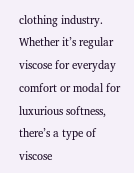clothing industry. Whether it’s regular viscose for everyday comfort or modal for luxurious softness, there’s a type of viscose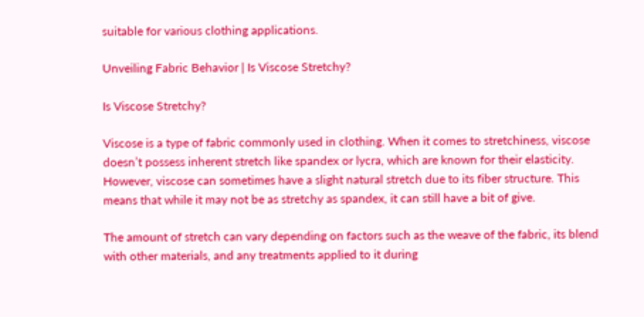suitable for various clothing applications.

Unveiling Fabric Behavior | Is Viscose Stretchy?

Is Viscose Stretchy?

Viscose is a type of fabric commonly used in clothing. When it comes to stretchiness, viscose doesn’t possess inherent stretch like spandex or lycra, which are known for their elasticity. However, viscose can sometimes have a slight natural stretch due to its fiber structure. This means that while it may not be as stretchy as spandex, it can still have a bit of give.

The amount of stretch can vary depending on factors such as the weave of the fabric, its blend with other materials, and any treatments applied to it during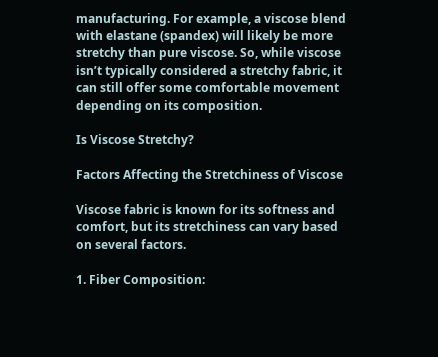manufacturing. For example, a viscose blend with elastane (spandex) will likely be more stretchy than pure viscose. So, while viscose isn’t typically considered a stretchy fabric, it can still offer some comfortable movement depending on its composition.

Is Viscose Stretchy?

Factors Affecting the Stretchiness of Viscose

Viscose fabric is known for its softness and comfort, but its stretchiness can vary based on several factors.

1. Fiber Composition: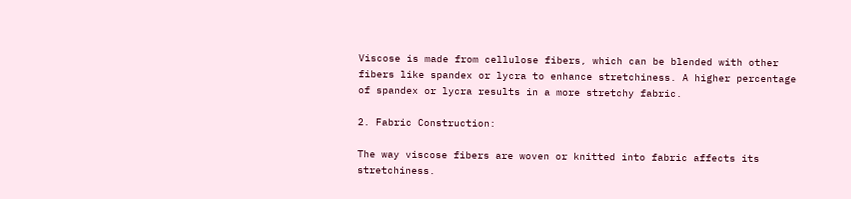Viscose is made from cellulose fibers, which can be blended with other fibers like spandex or lycra to enhance stretchiness. A higher percentage of spandex or lycra results in a more stretchy fabric.

2. Fabric Construction:

The way viscose fibers are woven or knitted into fabric affects its stretchiness.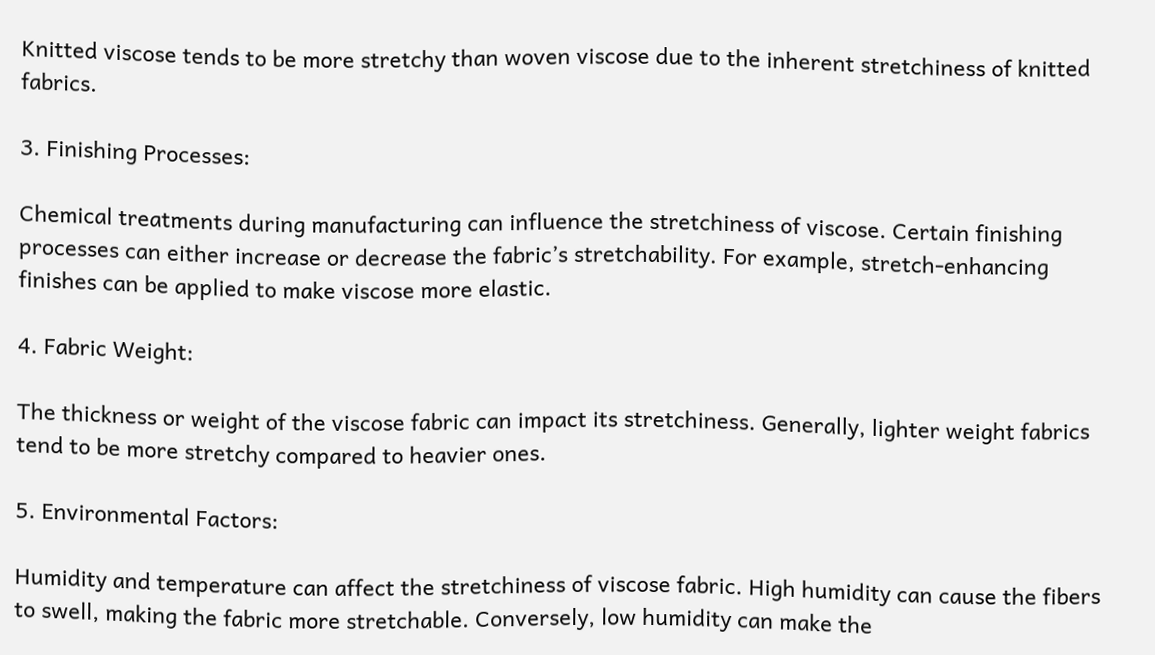Knitted viscose tends to be more stretchy than woven viscose due to the inherent stretchiness of knitted fabrics.

3. Finishing Processes:

Chemical treatments during manufacturing can influence the stretchiness of viscose. Certain finishing processes can either increase or decrease the fabric’s stretchability. For example, stretch-enhancing finishes can be applied to make viscose more elastic.

4. Fabric Weight:

The thickness or weight of the viscose fabric can impact its stretchiness. Generally, lighter weight fabrics tend to be more stretchy compared to heavier ones.

5. Environmental Factors:

Humidity and temperature can affect the stretchiness of viscose fabric. High humidity can cause the fibers to swell, making the fabric more stretchable. Conversely, low humidity can make the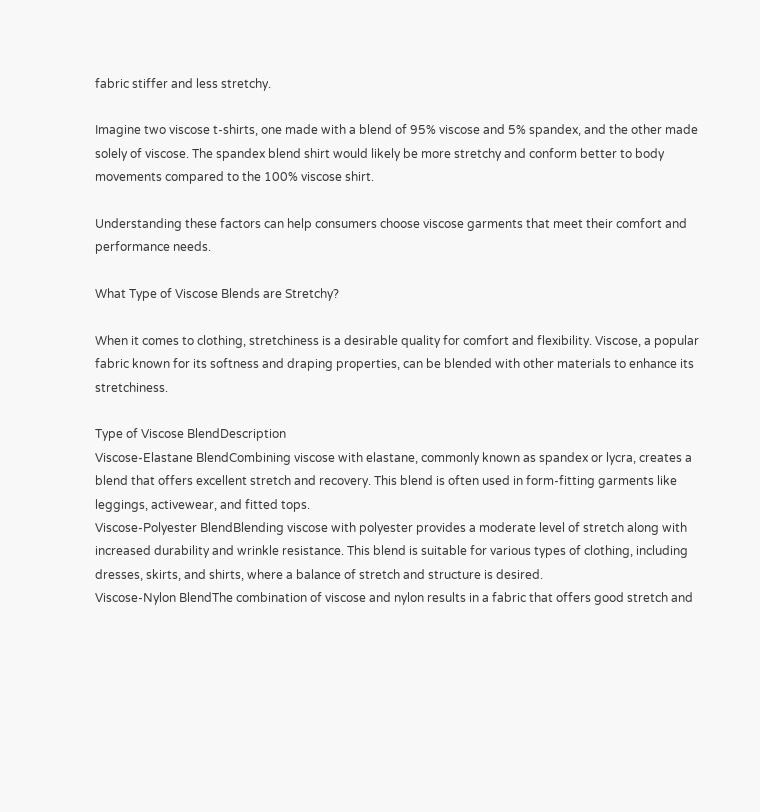fabric stiffer and less stretchy.

Imagine two viscose t-shirts, one made with a blend of 95% viscose and 5% spandex, and the other made solely of viscose. The spandex blend shirt would likely be more stretchy and conform better to body movements compared to the 100% viscose shirt.

Understanding these factors can help consumers choose viscose garments that meet their comfort and performance needs.

What Type of Viscose Blends are Stretchy?

When it comes to clothing, stretchiness is a desirable quality for comfort and flexibility. Viscose, a popular fabric known for its softness and draping properties, can be blended with other materials to enhance its stretchiness.

Type of Viscose BlendDescription
Viscose-Elastane BlendCombining viscose with elastane, commonly known as spandex or lycra, creates a blend that offers excellent stretch and recovery. This blend is often used in form-fitting garments like leggings, activewear, and fitted tops.
Viscose-Polyester BlendBlending viscose with polyester provides a moderate level of stretch along with increased durability and wrinkle resistance. This blend is suitable for various types of clothing, including dresses, skirts, and shirts, where a balance of stretch and structure is desired.
Viscose-Nylon BlendThe combination of viscose and nylon results in a fabric that offers good stretch and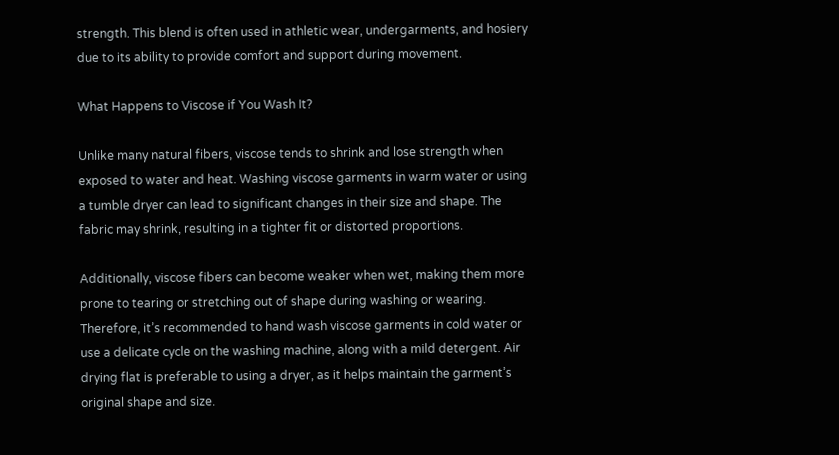strength. This blend is often used in athletic wear, undergarments, and hosiery due to its ability to provide comfort and support during movement.

What Happens to Viscose if You Wash It?

Unlike many natural fibers, viscose tends to shrink and lose strength when exposed to water and heat. Washing viscose garments in warm water or using a tumble dryer can lead to significant changes in their size and shape. The fabric may shrink, resulting in a tighter fit or distorted proportions.

Additionally, viscose fibers can become weaker when wet, making them more prone to tearing or stretching out of shape during washing or wearing. Therefore, it’s recommended to hand wash viscose garments in cold water or use a delicate cycle on the washing machine, along with a mild detergent. Air drying flat is preferable to using a dryer, as it helps maintain the garment’s original shape and size.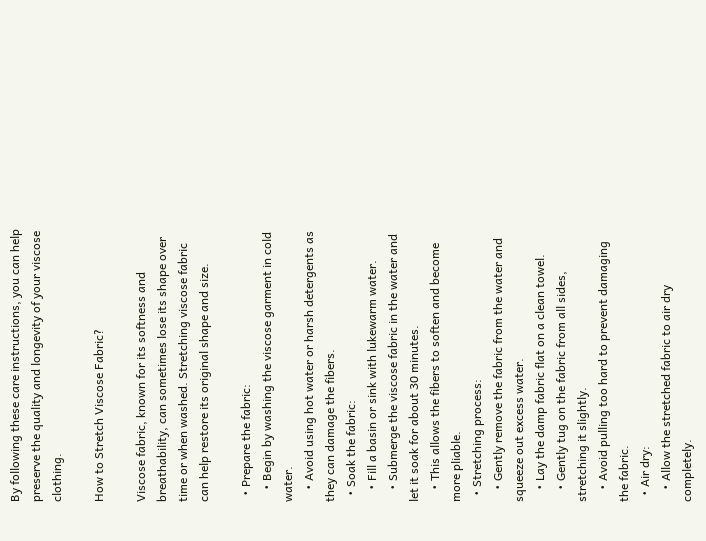By following these care instructions, you can help preserve the quality and longevity of your viscose clothing.

How to Stretch Viscose Fabric?

Viscose fabric, known for its softness and breathability, can sometimes lose its shape over time or when washed. Stretching viscose fabric can help restore its original shape and size.

  • Prepare the fabric:
    • Begin by washing the viscose garment in cold water.
    • Avoid using hot water or harsh detergents as they can damage the fibers.
  • Soak the fabric:
    • Fill a basin or sink with lukewarm water.
    • Submerge the viscose fabric in the water and let it soak for about 30 minutes.
    • This allows the fibers to soften and become more pliable.
  • Stretching process:
    • Gently remove the fabric from the water and squeeze out excess water.
    • Lay the damp fabric flat on a clean towel.
    • Gently tug on the fabric from all sides, stretching it slightly.
    • Avoid pulling too hard to prevent damaging the fabric.
  • Air dry:
    • Allow the stretched fabric to air dry completely.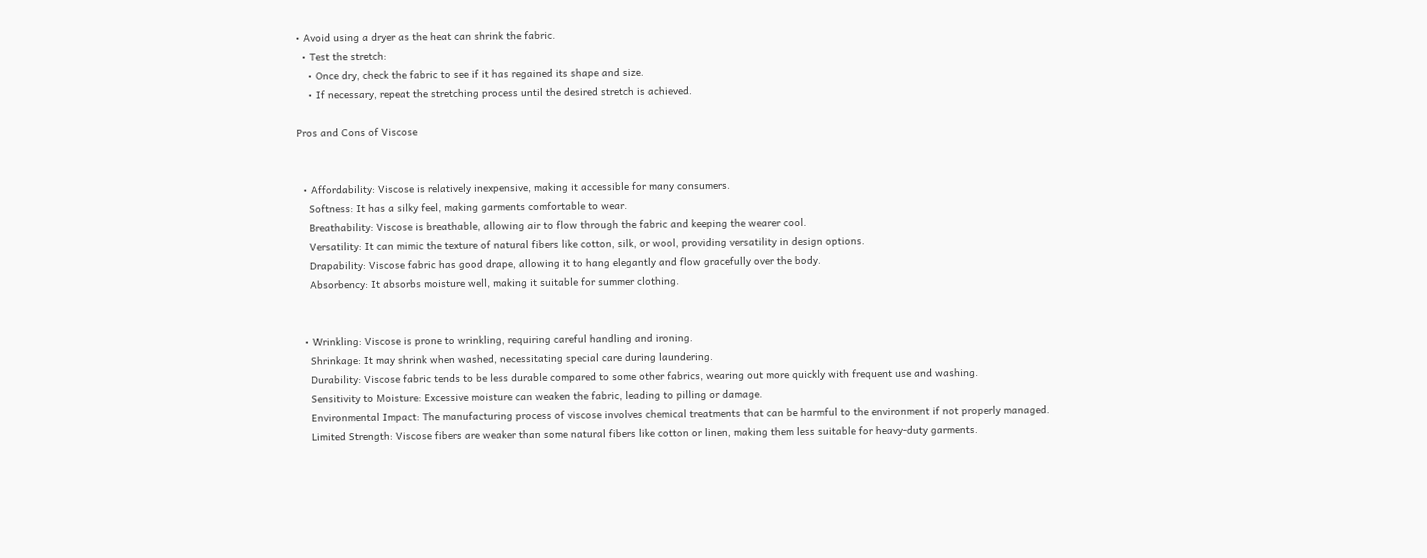• Avoid using a dryer as the heat can shrink the fabric.
  • Test the stretch:
    • Once dry, check the fabric to see if it has regained its shape and size.
    • If necessary, repeat the stretching process until the desired stretch is achieved.

Pros and Cons of Viscose


  • Affordability: Viscose is relatively inexpensive, making it accessible for many consumers.
    Softness: It has a silky feel, making garments comfortable to wear.
    Breathability: Viscose is breathable, allowing air to flow through the fabric and keeping the wearer cool.
    Versatility: It can mimic the texture of natural fibers like cotton, silk, or wool, providing versatility in design options.
    Drapability: Viscose fabric has good drape, allowing it to hang elegantly and flow gracefully over the body.
    Absorbency: It absorbs moisture well, making it suitable for summer clothing.


  • Wrinkling: Viscose is prone to wrinkling, requiring careful handling and ironing.
    Shrinkage: It may shrink when washed, necessitating special care during laundering.
    Durability: Viscose fabric tends to be less durable compared to some other fabrics, wearing out more quickly with frequent use and washing.
    Sensitivity to Moisture: Excessive moisture can weaken the fabric, leading to pilling or damage.
    Environmental Impact: The manufacturing process of viscose involves chemical treatments that can be harmful to the environment if not properly managed.
    Limited Strength: Viscose fibers are weaker than some natural fibers like cotton or linen, making them less suitable for heavy-duty garments.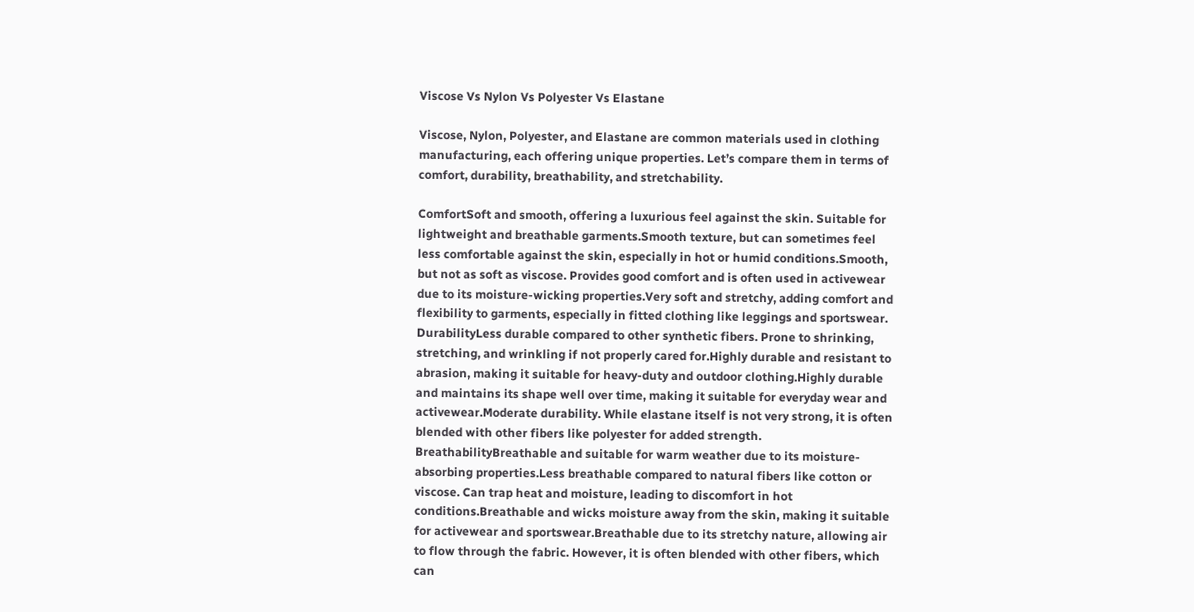Viscose Vs Nylon Vs Polyester Vs Elastane

Viscose, Nylon, Polyester, and Elastane are common materials used in clothing manufacturing, each offering unique properties. Let’s compare them in terms of comfort, durability, breathability, and stretchability.

ComfortSoft and smooth, offering a luxurious feel against the skin. Suitable for lightweight and breathable garments.Smooth texture, but can sometimes feel less comfortable against the skin, especially in hot or humid conditions.Smooth, but not as soft as viscose. Provides good comfort and is often used in activewear due to its moisture-wicking properties.Very soft and stretchy, adding comfort and flexibility to garments, especially in fitted clothing like leggings and sportswear.
DurabilityLess durable compared to other synthetic fibers. Prone to shrinking, stretching, and wrinkling if not properly cared for.Highly durable and resistant to abrasion, making it suitable for heavy-duty and outdoor clothing.Highly durable and maintains its shape well over time, making it suitable for everyday wear and activewear.Moderate durability. While elastane itself is not very strong, it is often blended with other fibers like polyester for added strength.
BreathabilityBreathable and suitable for warm weather due to its moisture-absorbing properties.Less breathable compared to natural fibers like cotton or viscose. Can trap heat and moisture, leading to discomfort in hot conditions.Breathable and wicks moisture away from the skin, making it suitable for activewear and sportswear.Breathable due to its stretchy nature, allowing air to flow through the fabric. However, it is often blended with other fibers, which can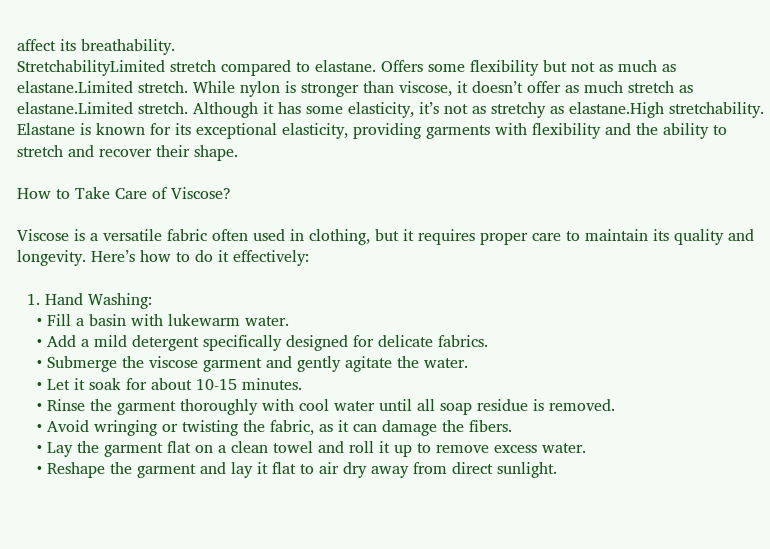affect its breathability.
StretchabilityLimited stretch compared to elastane. Offers some flexibility but not as much as elastane.Limited stretch. While nylon is stronger than viscose, it doesn’t offer as much stretch as elastane.Limited stretch. Although it has some elasticity, it’s not as stretchy as elastane.High stretchability. Elastane is known for its exceptional elasticity, providing garments with flexibility and the ability to stretch and recover their shape.

How to Take Care of Viscose?

Viscose is a versatile fabric often used in clothing, but it requires proper care to maintain its quality and longevity. Here’s how to do it effectively:

  1. Hand Washing:
    • Fill a basin with lukewarm water.
    • Add a mild detergent specifically designed for delicate fabrics.
    • Submerge the viscose garment and gently agitate the water.
    • Let it soak for about 10-15 minutes.
    • Rinse the garment thoroughly with cool water until all soap residue is removed.
    • Avoid wringing or twisting the fabric, as it can damage the fibers.
    • Lay the garment flat on a clean towel and roll it up to remove excess water.
    • Reshape the garment and lay it flat to air dry away from direct sunlight.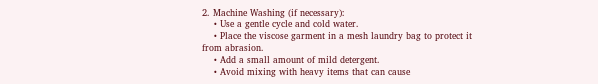2. Machine Washing (if necessary):
    • Use a gentle cycle and cold water.
    • Place the viscose garment in a mesh laundry bag to protect it from abrasion.
    • Add a small amount of mild detergent.
    • Avoid mixing with heavy items that can cause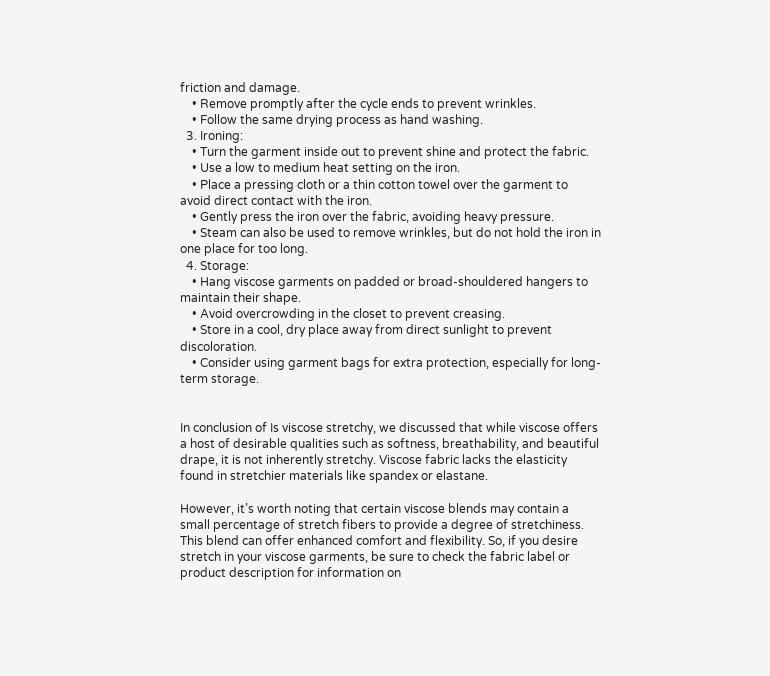friction and damage.
    • Remove promptly after the cycle ends to prevent wrinkles.
    • Follow the same drying process as hand washing.
  3. Ironing:
    • Turn the garment inside out to prevent shine and protect the fabric.
    • Use a low to medium heat setting on the iron.
    • Place a pressing cloth or a thin cotton towel over the garment to avoid direct contact with the iron.
    • Gently press the iron over the fabric, avoiding heavy pressure.
    • Steam can also be used to remove wrinkles, but do not hold the iron in one place for too long.
  4. Storage:
    • Hang viscose garments on padded or broad-shouldered hangers to maintain their shape.
    • Avoid overcrowding in the closet to prevent creasing.
    • Store in a cool, dry place away from direct sunlight to prevent discoloration.
    • Consider using garment bags for extra protection, especially for long-term storage.


In conclusion of Is viscose stretchy, we discussed that while viscose offers a host of desirable qualities such as softness, breathability, and beautiful drape, it is not inherently stretchy. Viscose fabric lacks the elasticity found in stretchier materials like spandex or elastane.

However, it’s worth noting that certain viscose blends may contain a small percentage of stretch fibers to provide a degree of stretchiness. This blend can offer enhanced comfort and flexibility. So, if you desire stretch in your viscose garments, be sure to check the fabric label or product description for information on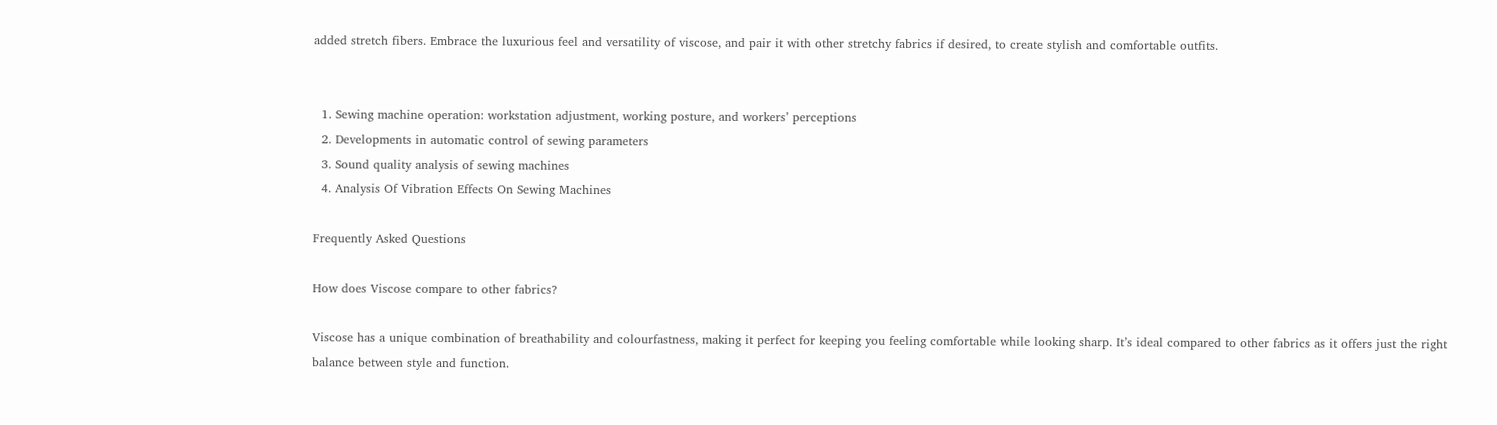added stretch fibers. Embrace the luxurious feel and versatility of viscose, and pair it with other stretchy fabrics if desired, to create stylish and comfortable outfits.


  1. Sewing machine operation: workstation adjustment, working posture, and workers’ perceptions
  2. Developments in automatic control of sewing parameters
  3. Sound quality analysis of sewing machines
  4. Analysis Of Vibration Effects On Sewing Machines

Frequently Asked Questions

How does Viscose compare to other fabrics?

Viscose has a unique combination of breathability and colourfastness, making it perfect for keeping you feeling comfortable while looking sharp. It’s ideal compared to other fabrics as it offers just the right balance between style and function.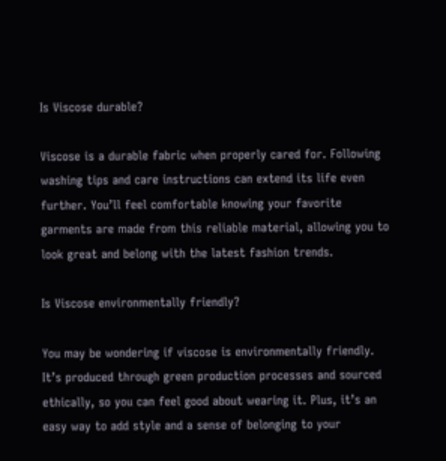Is Viscose durable?

Viscose is a durable fabric when properly cared for. Following washing tips and care instructions can extend its life even further. You’ll feel comfortable knowing your favorite garments are made from this reliable material, allowing you to look great and belong with the latest fashion trends.

Is Viscose environmentally friendly?

You may be wondering if viscose is environmentally friendly. It’s produced through green production processes and sourced ethically, so you can feel good about wearing it. Plus, it’s an easy way to add style and a sense of belonging to your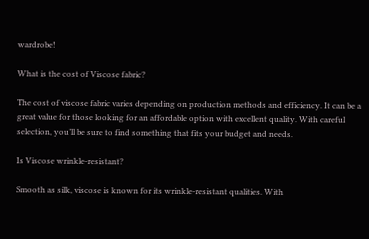wardrobe!

What is the cost of Viscose fabric?

The cost of viscose fabric varies depending on production methods and efficiency. It can be a great value for those looking for an affordable option with excellent quality. With careful selection, you’ll be sure to find something that fits your budget and needs.

Is Viscose wrinkle-resistant?

Smooth as silk, viscose is known for its wrinkle-resistant qualities. With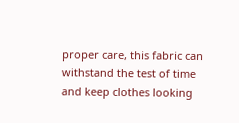proper care, this fabric can withstand the test of time and keep clothes looking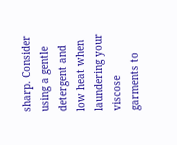sharp. Consider using a gentle detergent and low heat when laundering your viscose garments to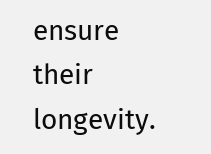ensure their longevity.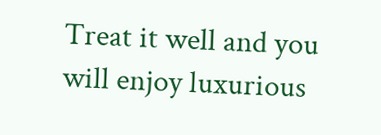Treat it well and you will enjoy luxurious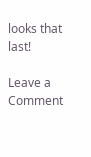looks that last!

Leave a Comment